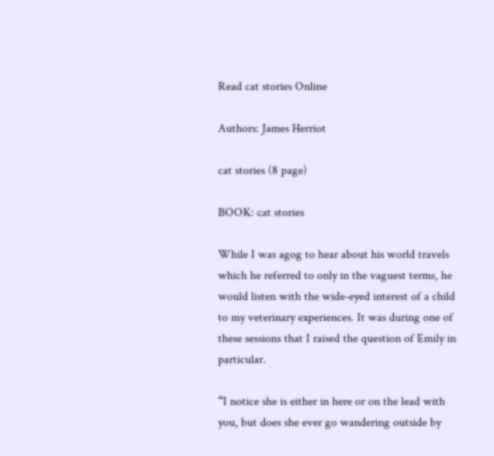Read cat stories Online

Authors: James Herriot

cat stories (8 page)

BOOK: cat stories

While I was agog to hear about his world travels which he referred to only in the vaguest terms, he would listen with the wide-eyed interest of a child to my veterinary experiences. It was during one of these sessions that I raised the question of Emily in particular.

“I notice she is either in here or on the lead with you, but does she ever go wandering outside by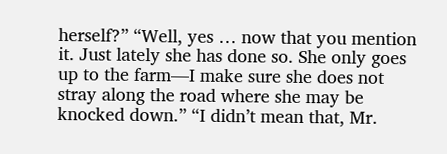herself?” “Well, yes … now that you mention it. Just lately she has done so. She only goes up to the farm—I make sure she does not stray along the road where she may be knocked down.” “I didn’t mean that, Mr.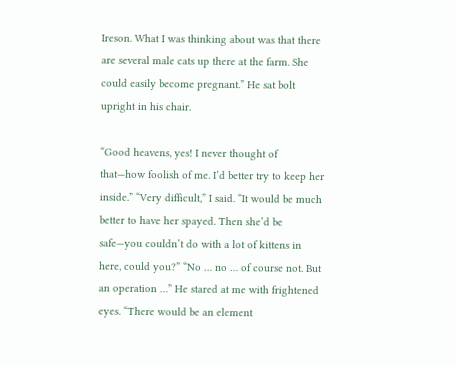Ireson. What I was thinking about was that there are several male cats up there at the farm. She could easily become pregnant.” He sat bolt upright in his chair.

“Good heavens, yes! I never thought of that—how foolish of me. I’d better try to keep her inside.” “Very difficult,” I said. “It would be much better to have her spayed. Then she’d be safe—you couldn’t do with a lot of kittens in here, could you?” “No … no … of course not. But an operation …” He stared at me with frightened eyes. “There would be an element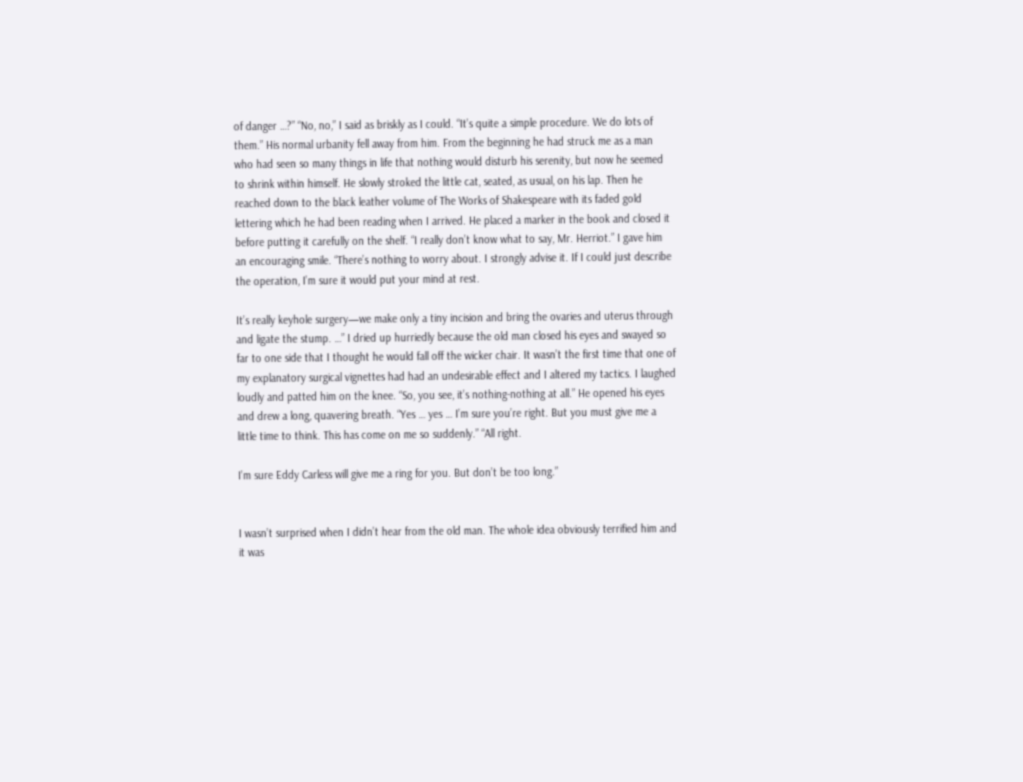of danger …?” “No, no,” I said as briskly as I could. “It’s quite a simple procedure. We do lots of them.” His normal urbanity fell away from him. From the beginning he had struck me as a man who had seen so many things in life that nothing would disturb his serenity, but now he seemed to shrink within himself. He slowly stroked the little cat, seated, as usual, on his lap. Then he reached down to the black leather volume of The Works of Shakespeare with its faded gold lettering which he had been reading when I arrived. He placed a marker in the book and closed it before putting it carefully on the shelf. “I really don’t know what to say, Mr. Herriot.” I gave him an encouraging smile. “There’s nothing to worry about. I strongly advise it. If I could just describe the operation, I’m sure it would put your mind at rest.

It’s really keyhole surgery—we make only a tiny incision and bring the ovaries and uterus through and ligate the stump. …” I dried up hurriedly because the old man closed his eyes and swayed so far to one side that I thought he would fall off the wicker chair. It wasn’t the first time that one of my explanatory surgical vignettes had had an undesirable effect and I altered my tactics. I laughed loudly and patted him on the knee. “So, you see, it’s nothing-nothing at all.” He opened his eyes and drew a long, quavering breath. “Yes … yes … I’m sure you’re right. But you must give me a little time to think. This has come on me so suddenly.” “All right.

I’m sure Eddy Carless will give me a ring for you. But don’t be too long.”


I wasn’t surprised when I didn’t hear from the old man. The whole idea obviously terrified him and it was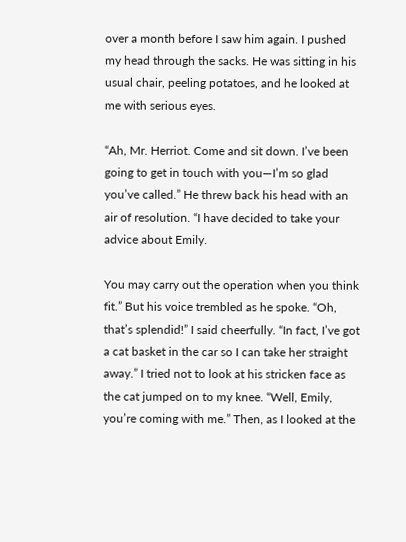over a month before I saw him again. I pushed my head through the sacks. He was sitting in his usual chair, peeling potatoes, and he looked at me with serious eyes.

“Ah, Mr. Herriot. Come and sit down. I’ve been going to get in touch with you—I’m so glad you’ve called.” He threw back his head with an air of resolution. “I have decided to take your advice about Emily.

You may carry out the operation when you think fit.” But his voice trembled as he spoke. “Oh, that’s splendid!” I said cheerfully. “In fact, I’ve got a cat basket in the car so I can take her straight away.” I tried not to look at his stricken face as the cat jumped on to my knee. “Well, Emily, you’re coming with me.” Then, as I looked at the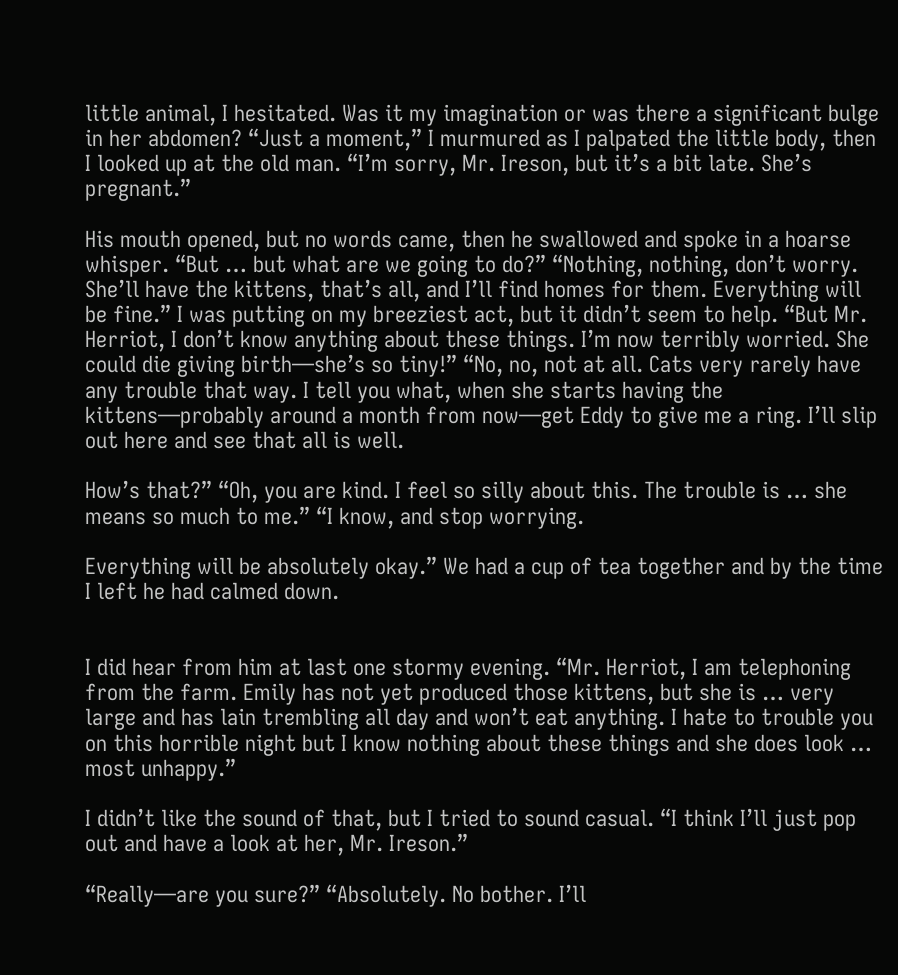little animal, I hesitated. Was it my imagination or was there a significant bulge in her abdomen? “Just a moment,” I murmured as I palpated the little body, then I looked up at the old man. “I’m sorry, Mr. Ireson, but it’s a bit late. She’s pregnant.”

His mouth opened, but no words came, then he swallowed and spoke in a hoarse whisper. “But … but what are we going to do?” “Nothing, nothing, don’t worry. She’ll have the kittens, that’s all, and I’ll find homes for them. Everything will be fine.” I was putting on my breeziest act, but it didn’t seem to help. “But Mr. Herriot, I don’t know anything about these things. I’m now terribly worried. She could die giving birth—she’s so tiny!” “No, no, not at all. Cats very rarely have any trouble that way. I tell you what, when she starts having the kittens—probably around a month from now—get Eddy to give me a ring. I’ll slip out here and see that all is well.

How’s that?” “Oh, you are kind. I feel so silly about this. The trouble is … she means so much to me.” “I know, and stop worrying.

Everything will be absolutely okay.” We had a cup of tea together and by the time I left he had calmed down.


I did hear from him at last one stormy evening. “Mr. Herriot, I am telephoning from the farm. Emily has not yet produced those kittens, but she is … very large and has lain trembling all day and won’t eat anything. I hate to trouble you on this horrible night but I know nothing about these things and she does look … most unhappy.”

I didn’t like the sound of that, but I tried to sound casual. “I think I’ll just pop out and have a look at her, Mr. Ireson.”

“Really—are you sure?” “Absolutely. No bother. I’ll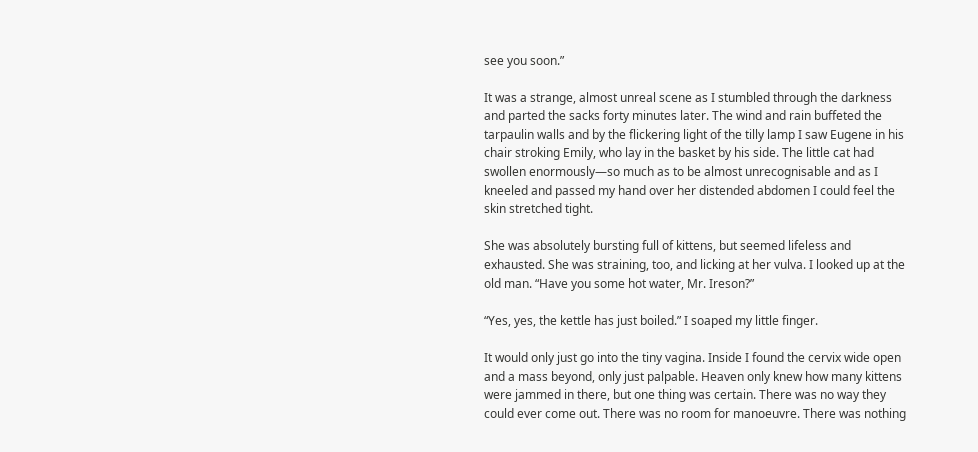see you soon.”

It was a strange, almost unreal scene as I stumbled through the darkness and parted the sacks forty minutes later. The wind and rain buffeted the tarpaulin walls and by the flickering light of the tilly lamp I saw Eugene in his chair stroking Emily, who lay in the basket by his side. The little cat had swollen enormously—so much as to be almost unrecognisable and as I kneeled and passed my hand over her distended abdomen I could feel the skin stretched tight.

She was absolutely bursting full of kittens, but seemed lifeless and exhausted. She was straining, too, and licking at her vulva. I looked up at the old man. “Have you some hot water, Mr. Ireson?”

“Yes, yes, the kettle has just boiled.” I soaped my little finger.

It would only just go into the tiny vagina. Inside I found the cervix wide open and a mass beyond, only just palpable. Heaven only knew how many kittens were jammed in there, but one thing was certain. There was no way they could ever come out. There was no room for manoeuvre. There was nothing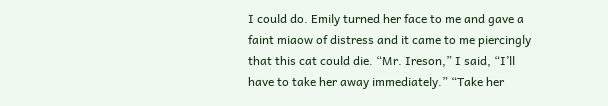I could do. Emily turned her face to me and gave a faint miaow of distress and it came to me piercingly that this cat could die. “Mr. Ireson,” I said, “I’ll have to take her away immediately.” “Take her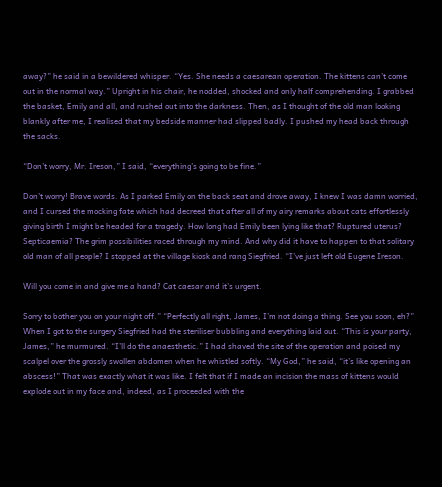away?” he said in a bewildered whisper. “Yes. She needs a caesarean operation. The kittens can’t come out in the normal way.” Upright in his chair, he nodded, shocked and only half comprehending. I grabbed the basket, Emily and all, and rushed out into the darkness. Then, as I thought of the old man looking blankly after me, I realised that my bedside manner had slipped badly. I pushed my head back through the sacks.

“Don’t worry, Mr. Ireson,” I said, “everything’s going to be fine.”

Don’t worry! Brave words. As I parked Emily on the back seat and drove away, I knew I was damn worried, and I cursed the mocking fate which had decreed that after all of my airy remarks about cats effortlessly giving birth I might be headed for a tragedy. How long had Emily been lying like that? Ruptured uterus? Septicaemia? The grim possibilities raced through my mind. And why did it have to happen to that solitary old man of all people? I stopped at the village kiosk and rang Siegfried. “I’ve just left old Eugene Ireson.

Will you come in and give me a hand? Cat caesar and it’s urgent.

Sorry to bother you on your night off.” “Perfectly all right, James, I’m not doing a thing. See you soon, eh?” When I got to the surgery Siegfried had the steriliser bubbling and everything laid out. “This is your party, James,” he murmured. “I’ll do the anaesthetic.” I had shaved the site of the operation and poised my scalpel over the grossly swollen abdomen when he whistled softly. “My God,” he said, “it’s like opening an abscess!” That was exactly what it was like. I felt that if I made an incision the mass of kittens would explode out in my face and, indeed, as I proceeded with the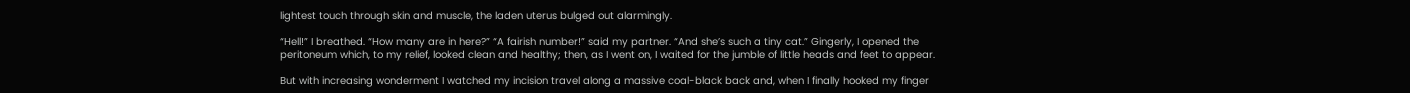lightest touch through skin and muscle, the laden uterus bulged out alarmingly.

“Hell!” I breathed. “How many are in here?” “A fairish number!” said my partner. “And she’s such a tiny cat.” Gingerly, I opened the peritoneum which, to my relief, looked clean and healthy; then, as I went on, I waited for the jumble of little heads and feet to appear.

But with increasing wonderment I watched my incision travel along a massive coal-black back and, when I finally hooked my finger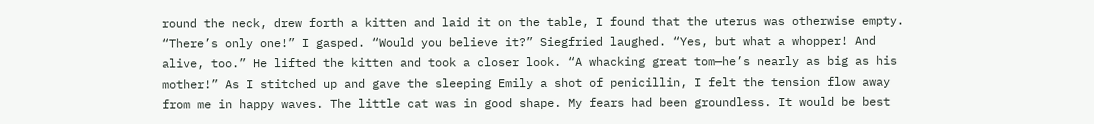round the neck, drew forth a kitten and laid it on the table, I found that the uterus was otherwise empty. “There’s only one!” I gasped. “Would you believe it?” Siegfried laughed. “Yes, but what a whopper! And alive, too.” He lifted the kitten and took a closer look. “A whacking great tom—he’s nearly as big as his mother!” As I stitched up and gave the sleeping Emily a shot of penicillin, I felt the tension flow away from me in happy waves. The little cat was in good shape. My fears had been groundless. It would be best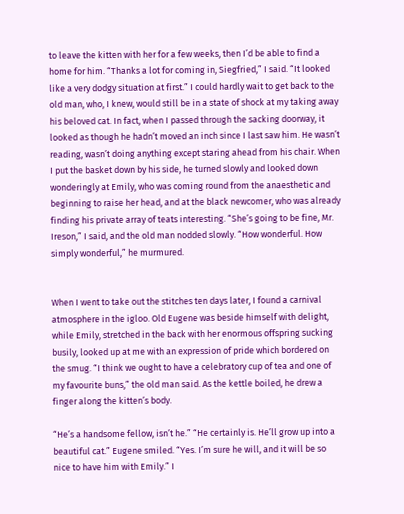to leave the kitten with her for a few weeks, then I’d be able to find a home for him. “Thanks a lot for coming in, Siegfried,” I said. “It looked like a very dodgy situation at first.” I could hardly wait to get back to the old man, who, I knew, would still be in a state of shock at my taking away his beloved cat. In fact, when I passed through the sacking doorway, it looked as though he hadn’t moved an inch since I last saw him. He wasn’t reading, wasn’t doing anything except staring ahead from his chair. When I put the basket down by his side, he turned slowly and looked down wonderingly at Emily, who was coming round from the anaesthetic and beginning to raise her head, and at the black newcomer, who was already finding his private array of teats interesting. “She’s going to be fine, Mr. Ireson,” I said, and the old man nodded slowly. “How wonderful. How simply wonderful,” he murmured.


When I went to take out the stitches ten days later, I found a carnival atmosphere in the igloo. Old Eugene was beside himself with delight, while Emily, stretched in the back with her enormous offspring sucking busily, looked up at me with an expression of pride which bordered on the smug. “I think we ought to have a celebratory cup of tea and one of my favourite buns,” the old man said. As the kettle boiled, he drew a finger along the kitten’s body.

“He’s a handsome fellow, isn’t he.” “He certainly is. He’ll grow up into a beautiful cat.” Eugene smiled. “Yes. I’m sure he will, and it will be so nice to have him with Emily.” I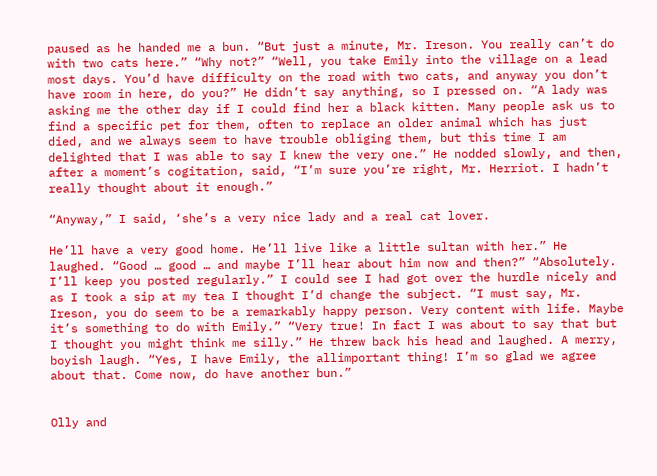paused as he handed me a bun. “But just a minute, Mr. Ireson. You really can’t do with two cats here.” “Why not?” “Well, you take Emily into the village on a lead most days. You’d have difficulty on the road with two cats, and anyway you don’t have room in here, do you?” He didn’t say anything, so I pressed on. “A lady was asking me the other day if I could find her a black kitten. Many people ask us to find a specific pet for them, often to replace an older animal which has just died, and we always seem to have trouble obliging them, but this time I am delighted that I was able to say I knew the very one.” He nodded slowly, and then, after a moment’s cogitation, said, “I’m sure you’re right, Mr. Herriot. I hadn’t really thought about it enough.”

“Anyway,” I said, ‘she’s a very nice lady and a real cat lover.

He’ll have a very good home. He’ll live like a little sultan with her.” He laughed. “Good … good … and maybe I’ll hear about him now and then?” “Absolutely. I’ll keep you posted regularly.” I could see I had got over the hurdle nicely and as I took a sip at my tea I thought I’d change the subject. “I must say, Mr. Ireson, you do seem to be a remarkably happy person. Very content with life. Maybe it’s something to do with Emily.” “Very true! In fact I was about to say that but I thought you might think me silly.” He threw back his head and laughed. A merry, boyish laugh. “Yes, I have Emily, the allimportant thing! I’m so glad we agree about that. Come now, do have another bun.”


Olly and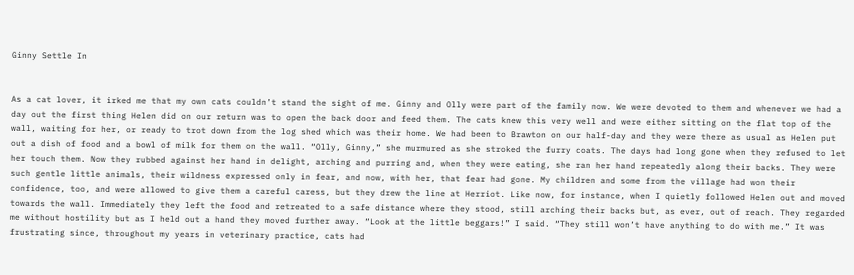Ginny Settle In


As a cat lover, it irked me that my own cats couldn’t stand the sight of me. Ginny and Olly were part of the family now. We were devoted to them and whenever we had a day out the first thing Helen did on our return was to open the back door and feed them. The cats knew this very well and were either sitting on the flat top of the wall, waiting for her, or ready to trot down from the log shed which was their home. We had been to Brawton on our half-day and they were there as usual as Helen put out a dish of food and a bowl of milk for them on the wall. “Olly, Ginny,” she murmured as she stroked the furry coats. The days had long gone when they refused to let her touch them. Now they rubbed against her hand in delight, arching and purring and, when they were eating, she ran her hand repeatedly along their backs. They were such gentle little animals, their wildness expressed only in fear, and now, with her, that fear had gone. My children and some from the village had won their confidence, too, and were allowed to give them a careful caress, but they drew the line at Herriot. Like now, for instance, when I quietly followed Helen out and moved towards the wall. Immediately they left the food and retreated to a safe distance where they stood, still arching their backs but, as ever, out of reach. They regarded me without hostility but as I held out a hand they moved further away. “Look at the little beggars!” I said. “They still won’t have anything to do with me.” It was frustrating since, throughout my years in veterinary practice, cats had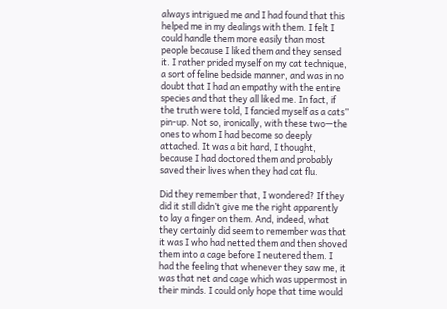always intrigued me and I had found that this helped me in my dealings with them. I felt I could handle them more easily than most people because I liked them and they sensed it. I rather prided myself on my cat technique, a sort of feline bedside manner, and was in no doubt that I had an empathy with the entire species and that they all liked me. In fact, if the truth were told, I fancied myself as a cats” pin-up. Not so, ironically, with these two—the ones to whom I had become so deeply attached. It was a bit hard, I thought, because I had doctored them and probably saved their lives when they had cat flu.

Did they remember that, I wondered? If they did it still didn’t give me the right apparently to lay a finger on them. And, indeed, what they certainly did seem to remember was that it was I who had netted them and then shoved them into a cage before I neutered them. I had the feeling that whenever they saw me, it was that net and cage which was uppermost in their minds. I could only hope that time would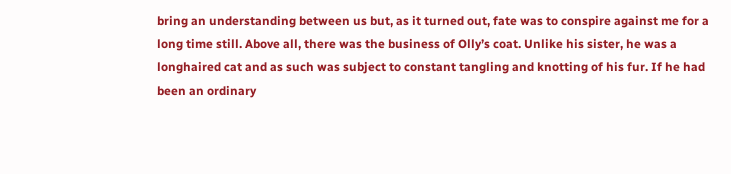bring an understanding between us but, as it turned out, fate was to conspire against me for a long time still. Above all, there was the business of Olly’s coat. Unlike his sister, he was a longhaired cat and as such was subject to constant tangling and knotting of his fur. If he had been an ordinary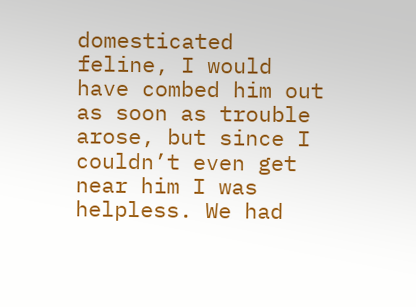domesticated feline, I would have combed him out as soon as trouble arose, but since I couldn’t even get near him I was helpless. We had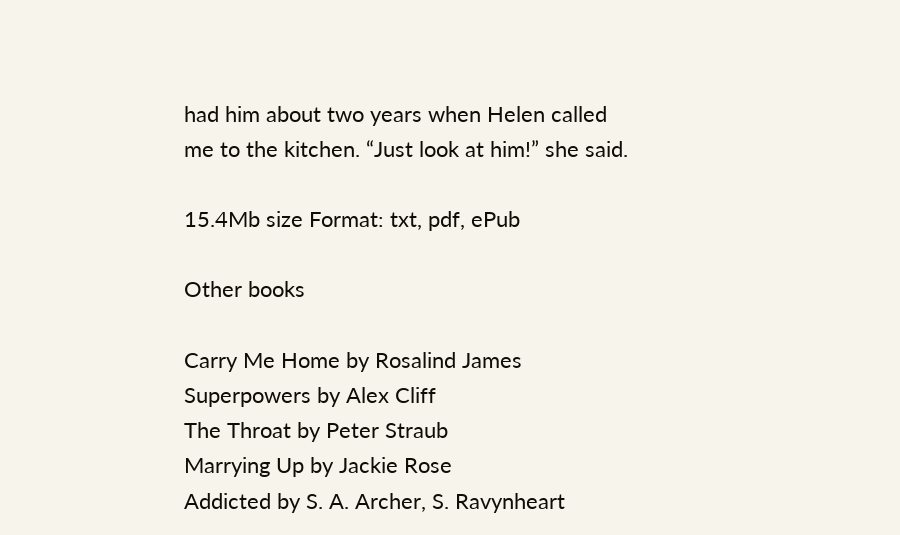had him about two years when Helen called me to the kitchen. “Just look at him!” she said.

15.4Mb size Format: txt, pdf, ePub

Other books

Carry Me Home by Rosalind James
Superpowers by Alex Cliff
The Throat by Peter Straub
Marrying Up by Jackie Rose
Addicted by S. A. Archer, S. Ravynheart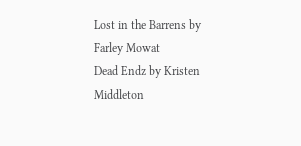Lost in the Barrens by Farley Mowat
Dead Endz by Kristen Middleton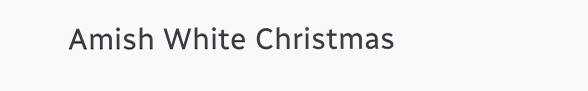Amish White Christmas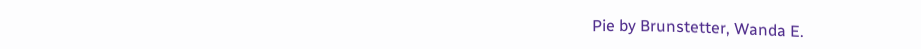Pie by Brunstetter, Wanda E.